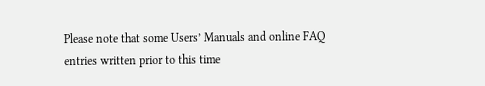Please note that some Users’ Manuals and online FAQ entries written prior to this time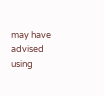may have advised using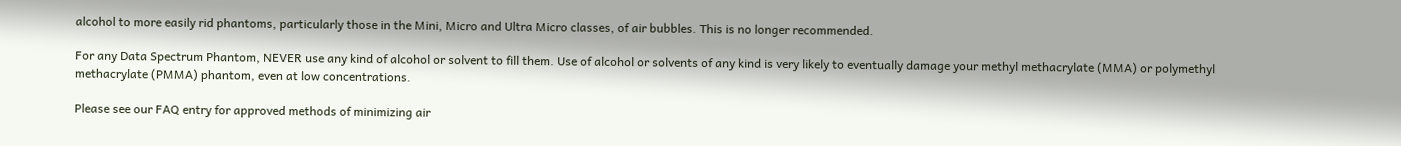alcohol to more easily rid phantoms, particularly those in the Mini, Micro and Ultra Micro classes, of air bubbles. This is no longer recommended.

For any Data Spectrum Phantom, NEVER use any kind of alcohol or solvent to fill them. Use of alcohol or solvents of any kind is very likely to eventually damage your methyl methacrylate (MMA) or polymethyl methacrylate (PMMA) phantom, even at low concentrations.

Please see our FAQ entry for approved methods of minimizing air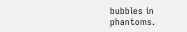bubbles in phantoms.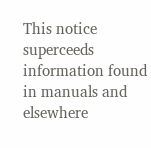This notice superceeds information found in manuals and elsewhere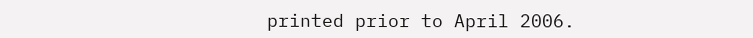printed prior to April 2006.